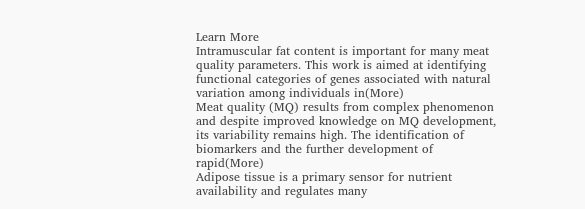Learn More
Intramuscular fat content is important for many meat quality parameters. This work is aimed at identifying functional categories of genes associated with natural variation among individuals in(More)
Meat quality (MQ) results from complex phenomenon and despite improved knowledge on MQ development, its variability remains high. The identification of biomarkers and the further development of rapid(More)
Adipose tissue is a primary sensor for nutrient availability and regulates many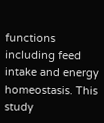functions including feed intake and energy homeostasis. This study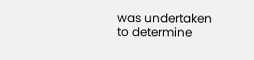was undertaken to determine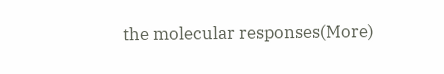the molecular responses(More)